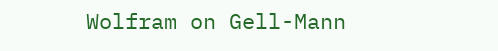Wolfram on Gell-Mann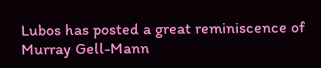Lubos has posted a great reminiscence of Murray Gell-Mann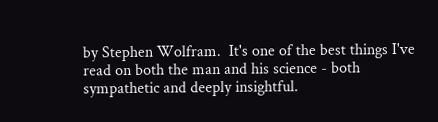by Stephen Wolfram.  It's one of the best things I've read on both the man and his science - both sympathetic and deeply insightful.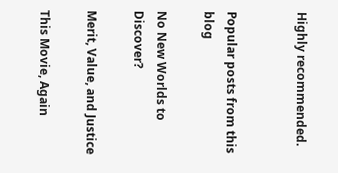Highly recommended.


Popular posts from this blog

No New Worlds to Discover?

Merit, Value, and Justice

This Movie, Again